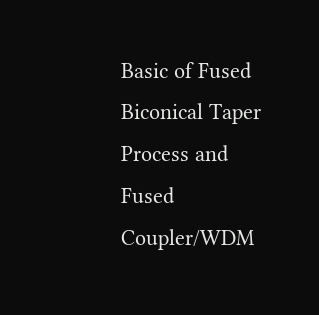Basic of Fused Biconical Taper Process and Fused Coupler/WDM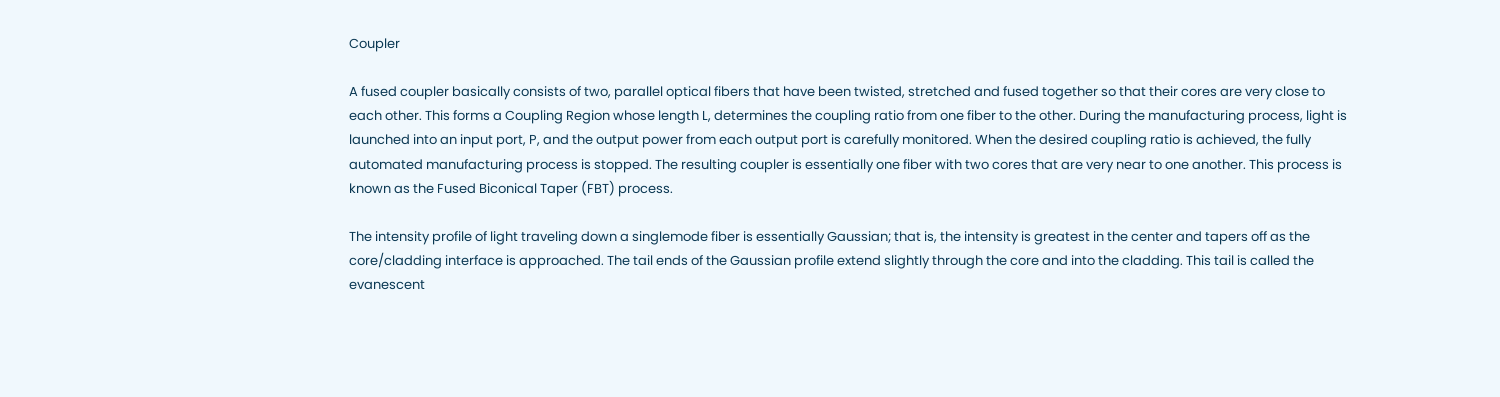Coupler

A fused coupler basically consists of two, parallel optical fibers that have been twisted, stretched and fused together so that their cores are very close to each other. This forms a Coupling Region whose length L, determines the coupling ratio from one fiber to the other. During the manufacturing process, light is launched into an input port, P, and the output power from each output port is carefully monitored. When the desired coupling ratio is achieved, the fully automated manufacturing process is stopped. The resulting coupler is essentially one fiber with two cores that are very near to one another. This process is known as the Fused Biconical Taper (FBT) process.

The intensity profile of light traveling down a singlemode fiber is essentially Gaussian; that is, the intensity is greatest in the center and tapers off as the core/cladding interface is approached. The tail ends of the Gaussian profile extend slightly through the core and into the cladding. This tail is called the evanescent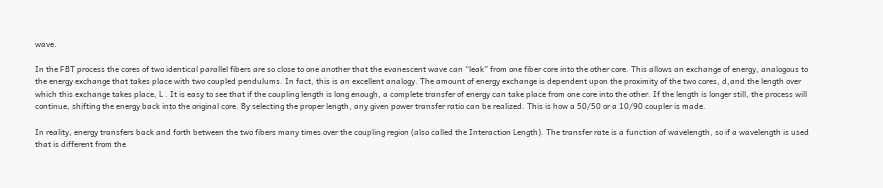wave.

In the FBT process the cores of two identical parallel fibers are so close to one another that the evanescent wave can “leak” from one fiber core into the other core. This allows an exchange of energy, analogous to the energy exchange that takes place with two coupled pendulums. In fact, this is an excellent analogy. The amount of energy exchange is dependent upon the proximity of the two cores, d,and the length over which this exchange takes place, L . It is easy to see that if the coupling length is long enough, a complete transfer of energy can take place from one core into the other. If the length is longer still, the process will continue, shifting the energy back into the original core. By selecting the proper length, any given power transfer ratio can be realized. This is how a 50/50 or a 10/90 coupler is made.

In reality, energy transfers back and forth between the two fibers many times over the coupling region (also called the Interaction Length). The transfer rate is a function of wavelength, so if a wavelength is used that is different from the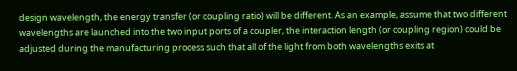design wavelength, the energy transfer (or coupling ratio) will be different. As an example, assume that two different wavelengths are launched into the two input ports of a coupler, the interaction length (or coupling region) could be adjusted during the manufacturing process such that all of the light from both wavelengths exits at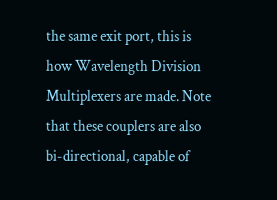the same exit port, this is how Wavelength Division Multiplexers are made. Note that these couplers are also bi-directional, capable of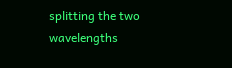splitting the two wavelengths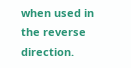when used in the reverse direction.